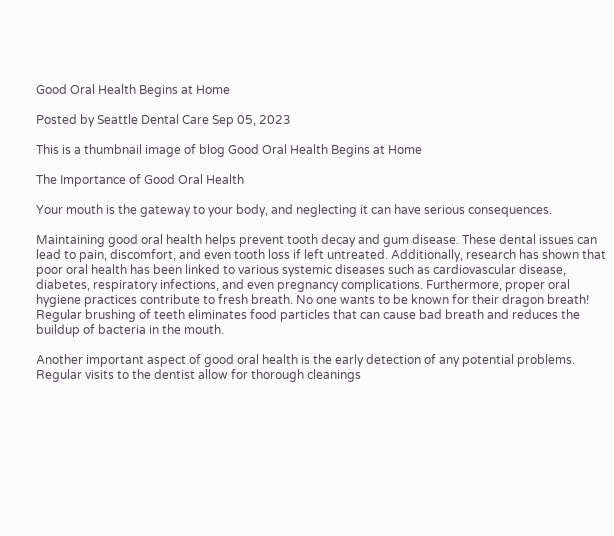Good Oral Health Begins at Home

Posted by Seattle Dental Care Sep 05, 2023

This is a thumbnail image of blog Good Oral Health Begins at Home

The Importance of Good Oral Health

Your mouth is the gateway to your body, and neglecting it can have serious consequences.

Maintaining good oral health helps prevent tooth decay and gum disease. These dental issues can lead to pain, discomfort, and even tooth loss if left untreated. Additionally, research has shown that poor oral health has been linked to various systemic diseases such as cardiovascular disease, diabetes, respiratory infections, and even pregnancy complications. Furthermore, proper oral hygiene practices contribute to fresh breath. No one wants to be known for their dragon breath! Regular brushing of teeth eliminates food particles that can cause bad breath and reduces the buildup of bacteria in the mouth.

Another important aspect of good oral health is the early detection of any potential problems. Regular visits to the dentist allow for thorough cleanings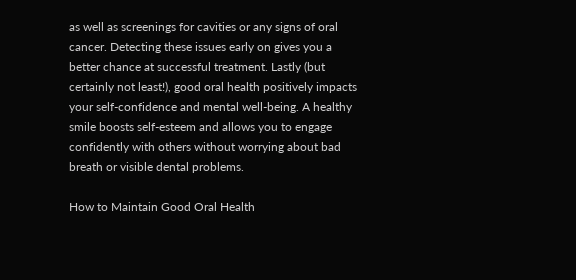as well as screenings for cavities or any signs of oral cancer. Detecting these issues early on gives you a better chance at successful treatment. Lastly (but certainly not least!), good oral health positively impacts your self-confidence and mental well-being. A healthy smile boosts self-esteem and allows you to engage confidently with others without worrying about bad breath or visible dental problems.

How to Maintain Good Oral Health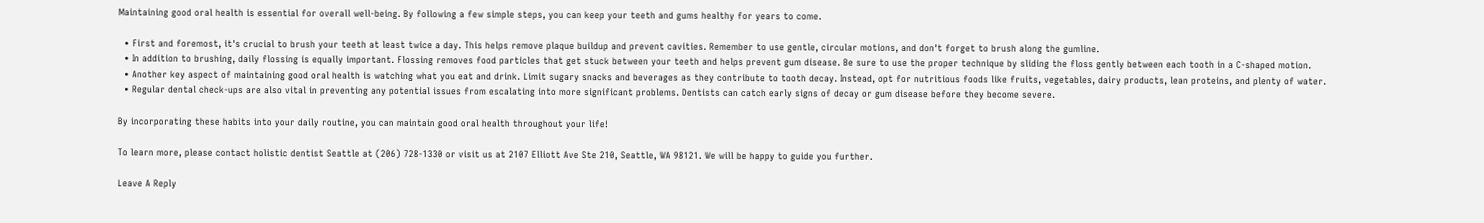Maintaining good oral health is essential for overall well-being. By following a few simple steps, you can keep your teeth and gums healthy for years to come.

  • First and foremost, it's crucial to brush your teeth at least twice a day. This helps remove plaque buildup and prevent cavities. Remember to use gentle, circular motions, and don't forget to brush along the gumline.
  • In addition to brushing, daily flossing is equally important. Flossing removes food particles that get stuck between your teeth and helps prevent gum disease. Be sure to use the proper technique by sliding the floss gently between each tooth in a C-shaped motion.
  • Another key aspect of maintaining good oral health is watching what you eat and drink. Limit sugary snacks and beverages as they contribute to tooth decay. Instead, opt for nutritious foods like fruits, vegetables, dairy products, lean proteins, and plenty of water.
  • Regular dental check-ups are also vital in preventing any potential issues from escalating into more significant problems. Dentists can catch early signs of decay or gum disease before they become severe.

By incorporating these habits into your daily routine, you can maintain good oral health throughout your life!

To learn more, please contact holistic dentist Seattle at (206) 728-1330 or visit us at 2107 Elliott Ave Ste 210, Seattle, WA 98121. We will be happy to guide you further.

Leave A Reply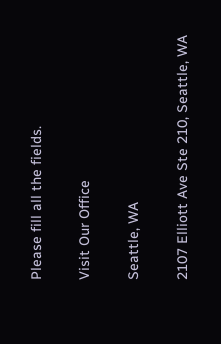Please fill all the fields.

Visit Our Office

Seattle, WA

2107 Elliott Ave Ste 210, Seattle, WA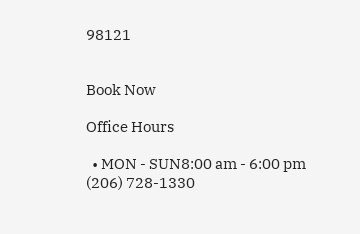98121


Book Now

Office Hours

  • MON - SUN8:00 am - 6:00 pm
(206) 728-1330